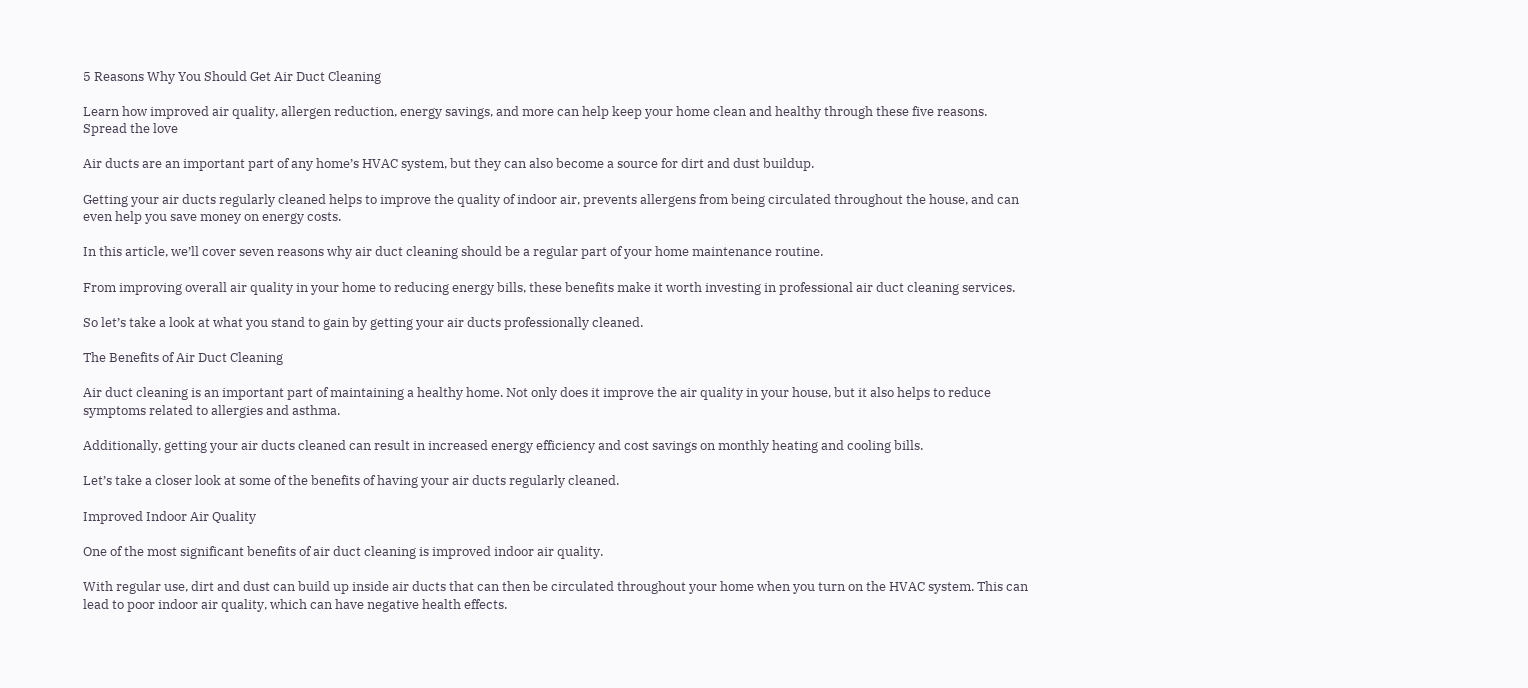5 Reasons Why You Should Get Air Duct Cleaning

Learn how improved air quality, allergen reduction, energy savings, and more can help keep your home clean and healthy through these five reasons.
Spread the love

Air ducts are an important part of any home’s HVAC system, but they can also become a source for dirt and dust buildup.

Getting your air ducts regularly cleaned helps to improve the quality of indoor air, prevents allergens from being circulated throughout the house, and can even help you save money on energy costs.

In this article, we’ll cover seven reasons why air duct cleaning should be a regular part of your home maintenance routine.

From improving overall air quality in your home to reducing energy bills, these benefits make it worth investing in professional air duct cleaning services.

So let’s take a look at what you stand to gain by getting your air ducts professionally cleaned.

The Benefits of Air Duct Cleaning

Air duct cleaning is an important part of maintaining a healthy home. Not only does it improve the air quality in your house, but it also helps to reduce symptoms related to allergies and asthma.

Additionally, getting your air ducts cleaned can result in increased energy efficiency and cost savings on monthly heating and cooling bills.

Let’s take a closer look at some of the benefits of having your air ducts regularly cleaned.

Improved Indoor Air Quality

One of the most significant benefits of air duct cleaning is improved indoor air quality.

With regular use, dirt and dust can build up inside air ducts that can then be circulated throughout your home when you turn on the HVAC system. This can lead to poor indoor air quality, which can have negative health effects.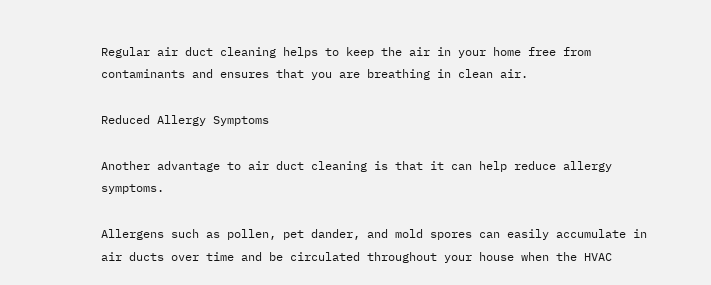Regular air duct cleaning helps to keep the air in your home free from contaminants and ensures that you are breathing in clean air.

Reduced Allergy Symptoms

Another advantage to air duct cleaning is that it can help reduce allergy symptoms.

Allergens such as pollen, pet dander, and mold spores can easily accumulate in air ducts over time and be circulated throughout your house when the HVAC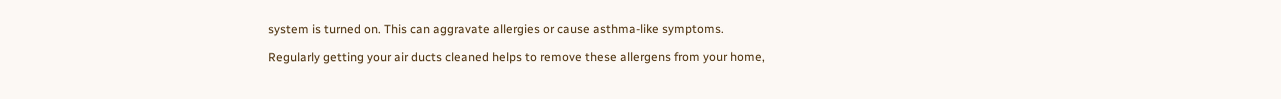system is turned on. This can aggravate allergies or cause asthma-like symptoms.

Regularly getting your air ducts cleaned helps to remove these allergens from your home,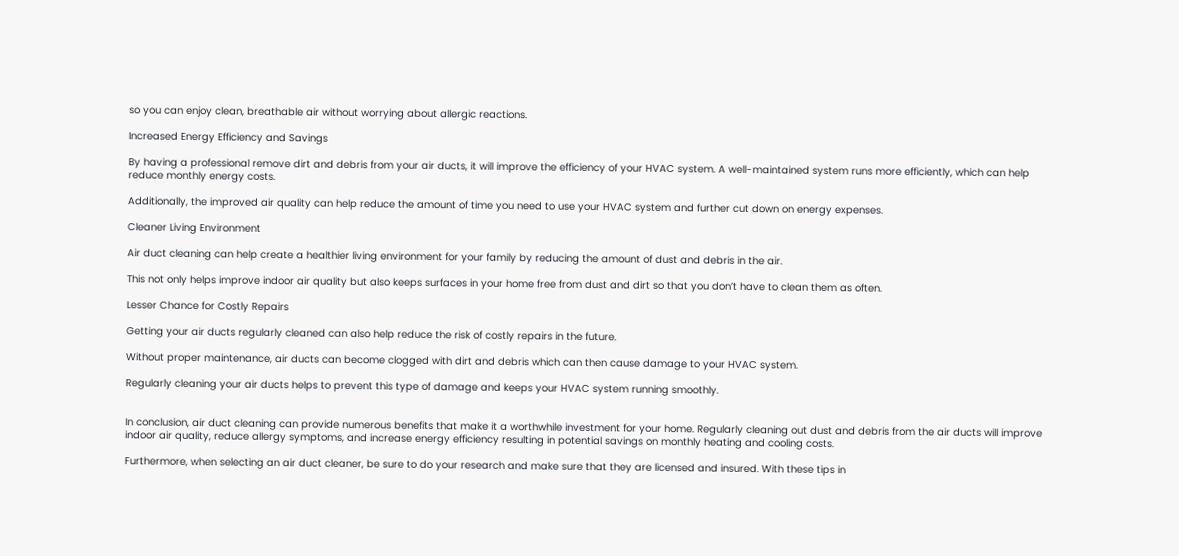so you can enjoy clean, breathable air without worrying about allergic reactions.

Increased Energy Efficiency and Savings

By having a professional remove dirt and debris from your air ducts, it will improve the efficiency of your HVAC system. A well-maintained system runs more efficiently, which can help reduce monthly energy costs.

Additionally, the improved air quality can help reduce the amount of time you need to use your HVAC system and further cut down on energy expenses.

Cleaner Living Environment

Air duct cleaning can help create a healthier living environment for your family by reducing the amount of dust and debris in the air.

This not only helps improve indoor air quality but also keeps surfaces in your home free from dust and dirt so that you don’t have to clean them as often.

Lesser Chance for Costly Repairs

Getting your air ducts regularly cleaned can also help reduce the risk of costly repairs in the future.

Without proper maintenance, air ducts can become clogged with dirt and debris which can then cause damage to your HVAC system.

Regularly cleaning your air ducts helps to prevent this type of damage and keeps your HVAC system running smoothly.


In conclusion, air duct cleaning can provide numerous benefits that make it a worthwhile investment for your home. Regularly cleaning out dust and debris from the air ducts will improve indoor air quality, reduce allergy symptoms, and increase energy efficiency resulting in potential savings on monthly heating and cooling costs.

Furthermore, when selecting an air duct cleaner, be sure to do your research and make sure that they are licensed and insured. With these tips in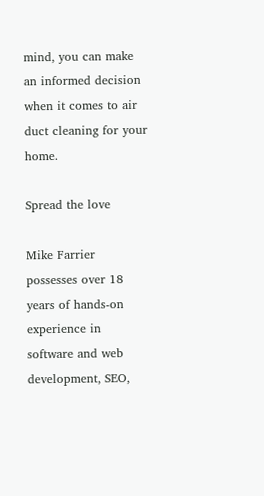mind, you can make an informed decision when it comes to air duct cleaning for your home.

Spread the love

Mike Farrier possesses over 18 years of hands-on experience in software and web development, SEO,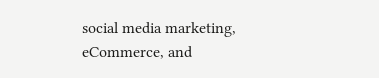social media marketing, eCommerce, and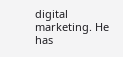digital marketing. He has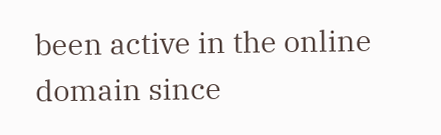been active in the online domain since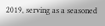2019, serving as a seasoned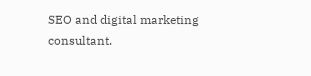SEO and digital marketing consultant.